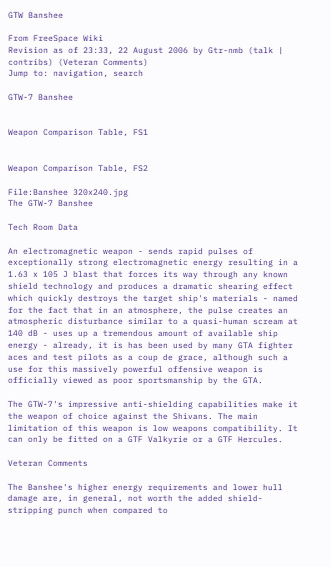GTW Banshee

From FreeSpace Wiki
Revision as of 23:33, 22 August 2006 by Gtr-nmb (talk | contribs) (Veteran Comments)
Jump to: navigation, search

GTW-7 Banshee


Weapon Comparison Table, FS1


Weapon Comparison Table, FS2

File:Banshee 320x240.jpg
The GTW-7 Banshee

Tech Room Data

An electromagnetic weapon - sends rapid pulses of exceptionally strong electromagnetic energy resulting in a 1.63 x 105 J blast that forces its way through any known shield technology and produces a dramatic shearing effect which quickly destroys the target ship's materials - named for the fact that in an atmosphere, the pulse creates an atmospheric disturbance similar to a quasi-human scream at 140 dB - uses up a tremendous amount of available ship energy - already, it is has been used by many GTA fighter aces and test pilots as a coup de grace, although such a use for this massively powerful offensive weapon is officially viewed as poor sportsmanship by the GTA.

The GTW-7's impressive anti-shielding capabilities make it the weapon of choice against the Shivans. The main limitation of this weapon is low weapons compatibility. It can only be fitted on a GTF Valkyrie or a GTF Hercules.

Veteran Comments

The Banshee's higher energy requirements and lower hull damage are, in general, not worth the added shield-stripping punch when compared to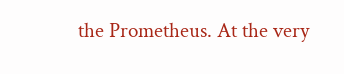the Prometheus. At the very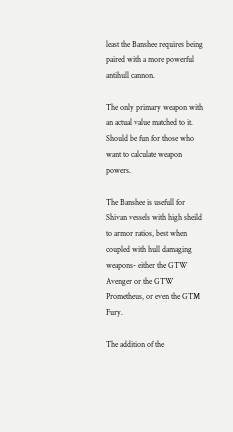least the Banshee requires being paired with a more powerful antihull cannon.

The only primary weapon with an actual value matched to it. Should be fun for those who want to calculate weapon powers.

The Banshee is usefull for Shivan vessels with high sheild to armor ratios, best when coupled with hull damaging weapons- either the GTW Avenger or the GTW Prometheus, or even the GTM Fury.

The addition of the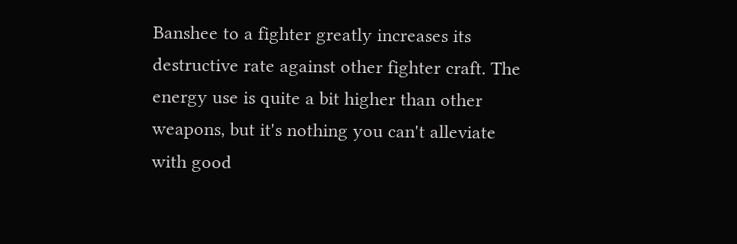Banshee to a fighter greatly increases its destructive rate against other fighter craft. The energy use is quite a bit higher than other weapons, but it's nothing you can't alleviate with good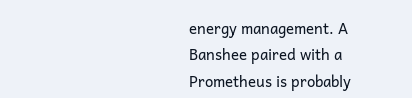energy management. A Banshee paired with a Prometheus is probably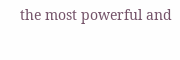the most powerful and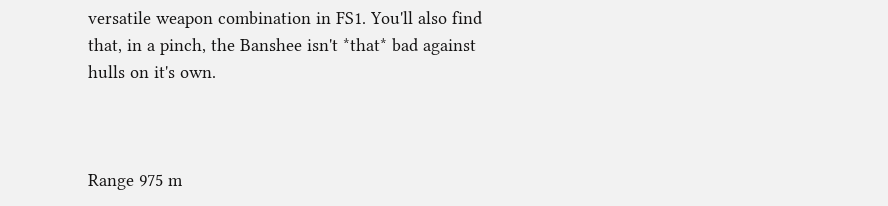versatile weapon combination in FS1. You'll also find that, in a pinch, the Banshee isn't *that* bad against hulls on it's own.



Range 975 m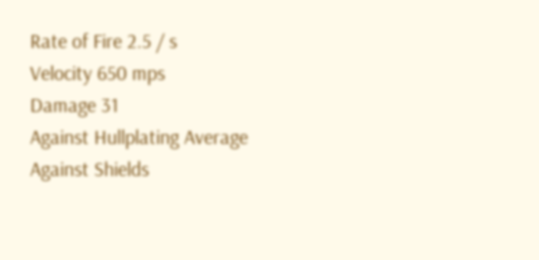Rate of Fire 2.5 / s
Velocity 650 mps
Damage 31
Against Hullplating Average
Against Shields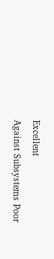Excellent
Against Subsystems Poor